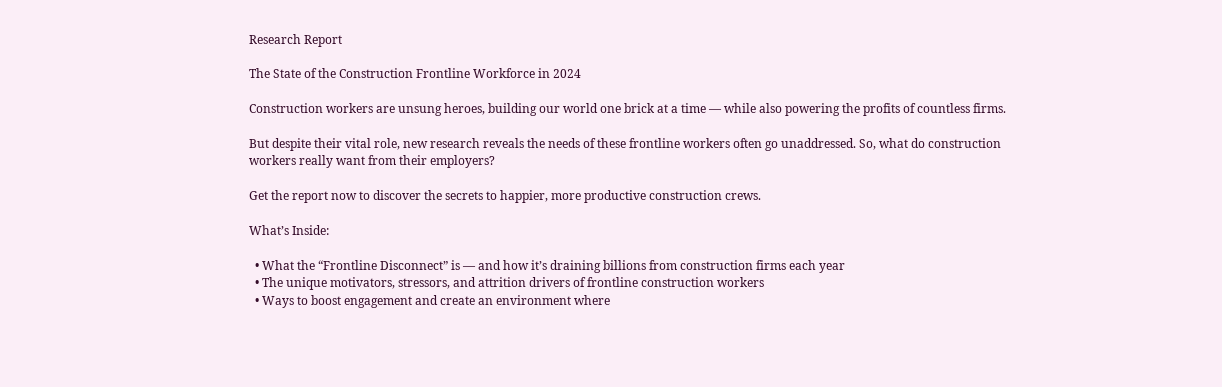Research Report

The State of the Construction Frontline Workforce in 2024

Construction workers are unsung heroes, building our world one brick at a time — while also powering the profits of countless firms.

But despite their vital role, new research reveals the needs of these frontline workers often go unaddressed. So, what do construction workers really want from their employers?

Get the report now to discover the secrets to happier, more productive construction crews.

What’s Inside:

  • What the “Frontline Disconnect” is — and how it’s draining billions from construction firms each year
  • The unique motivators, stressors, and attrition drivers of frontline construction workers
  • Ways to boost engagement and create an environment where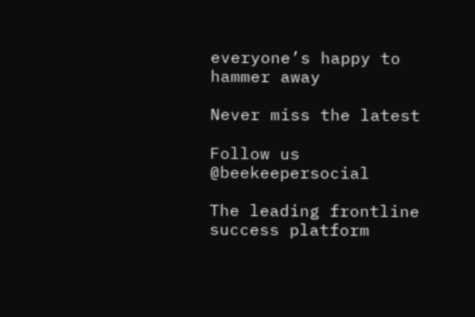everyone’s happy to hammer away

Never miss the latest

Follow us @beekeepersocial

The leading frontline success platform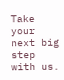Take your next big step with us.